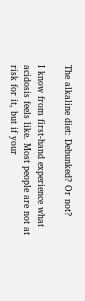The alkaline diet: Debunked? Or not?

I know from first-hand experience what acidosis feels like. Most people are not at risk for it, but if your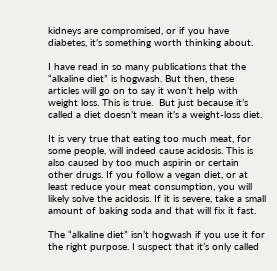kidneys are compromised, or if you have diabetes, it’s something worth thinking about.

I have read in so many publications that the “alkaline diet” is hogwash. But then, these articles will go on to say it won’t help with weight loss. This is true.  But just because it’s called a diet doesn’t mean it’s a weight-loss diet.

It is very true that eating too much meat, for some people, will indeed cause acidosis. This is also caused by too much aspirin or certain other drugs. If you follow a vegan diet, or at least reduce your meat consumption, you will likely solve the acidosis. If it is severe, take a small amount of baking soda and that will fix it fast.

The “alkaline diet” isn’t hogwash if you use it for the right purpose. I suspect that it’s only called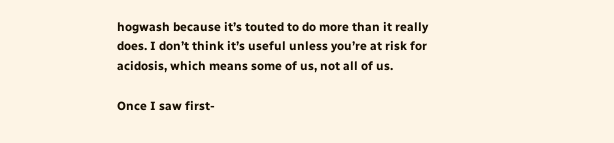hogwash because it’s touted to do more than it really does. I don’t think it’s useful unless you’re at risk for acidosis, which means some of us, not all of us.

Once I saw first-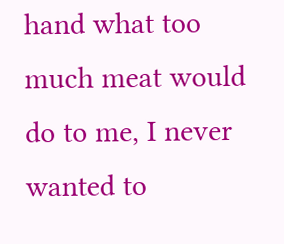hand what too much meat would do to me, I never wanted to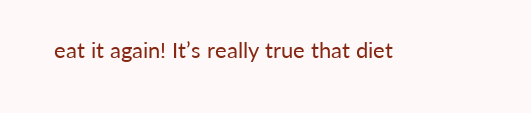eat it again! It’s really true that diet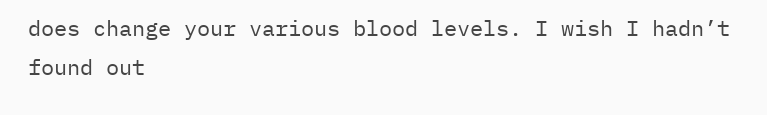does change your various blood levels. I wish I hadn’t found out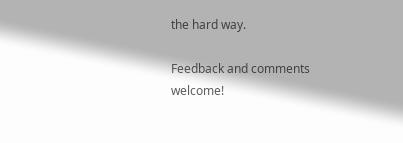the hard way.

Feedback and comments welcome!